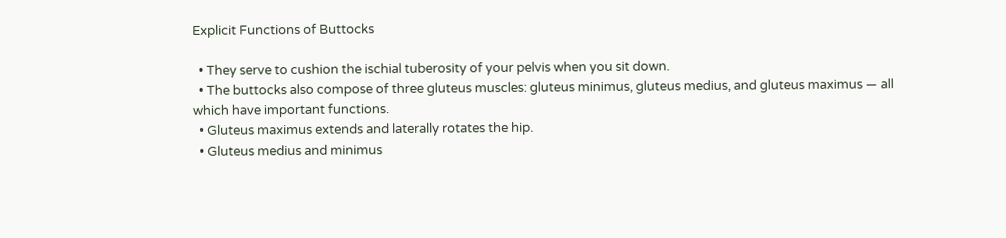Explicit Functions of Buttocks

  • They serve to cushion the ischial tuberosity of your pelvis when you sit down.
  • The buttocks also compose of three gluteus muscles: gluteus minimus, gluteus medius, and gluteus maximus — all which have important functions.
  • Gluteus maximus extends and laterally rotates the hip.
  • Gluteus medius and minimus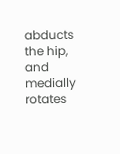abducts the hip, and medially rotates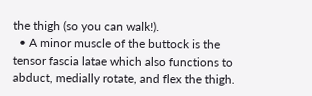the thigh (so you can walk!).
  • A minor muscle of the buttock is the tensor fascia latae which also functions to abduct, medially rotate, and flex the thigh.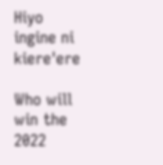Hiyo ingine ni kiere'ere

Who will win the 2022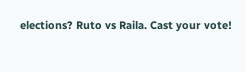elections? Ruto vs Raila. Cast your vote!